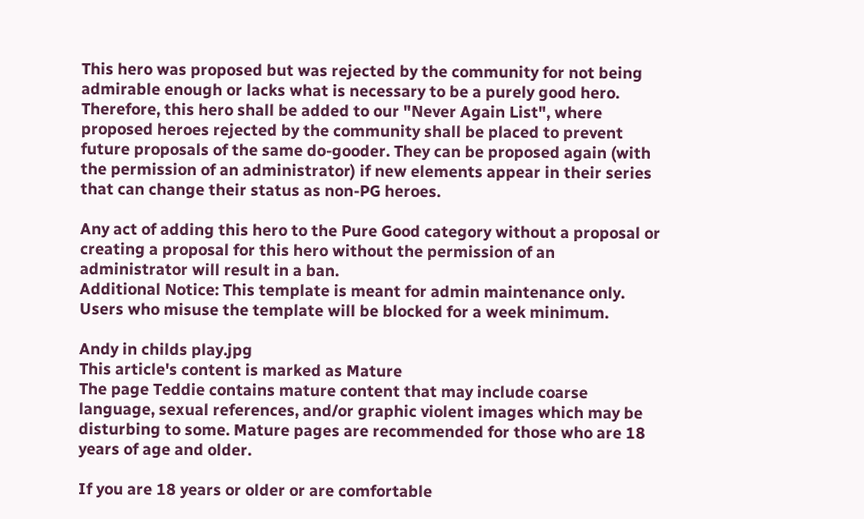This hero was proposed but was rejected by the community for not being admirable enough or lacks what is necessary to be a purely good hero. Therefore, this hero shall be added to our "Never Again List", where proposed heroes rejected by the community shall be placed to prevent future proposals of the same do-gooder. They can be proposed again (with the permission of an administrator) if new elements appear in their series that can change their status as non-PG heroes.

Any act of adding this hero to the Pure Good category without a proposal or creating a proposal for this hero without the permission of an administrator will result in a ban.
Additional Notice: This template is meant for admin maintenance only. Users who misuse the template will be blocked for a week minimum.

Andy in childs play.jpg
This article's content is marked as Mature
The page Teddie contains mature content that may include coarse language, sexual references, and/or graphic violent images which may be disturbing to some. Mature pages are recommended for those who are 18 years of age and older.

If you are 18 years or older or are comfortable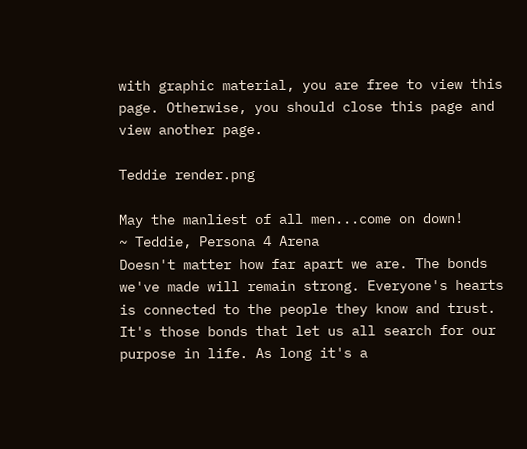with graphic material, you are free to view this page. Otherwise, you should close this page and view another page.

Teddie render.png

May the manliest of all men...come on down!
~ Teddie, Persona 4 Arena
Doesn't matter how far apart we are. The bonds we've made will remain strong. Everyone's hearts is connected to the people they know and trust. It's those bonds that let us all search for our purpose in life. As long it's a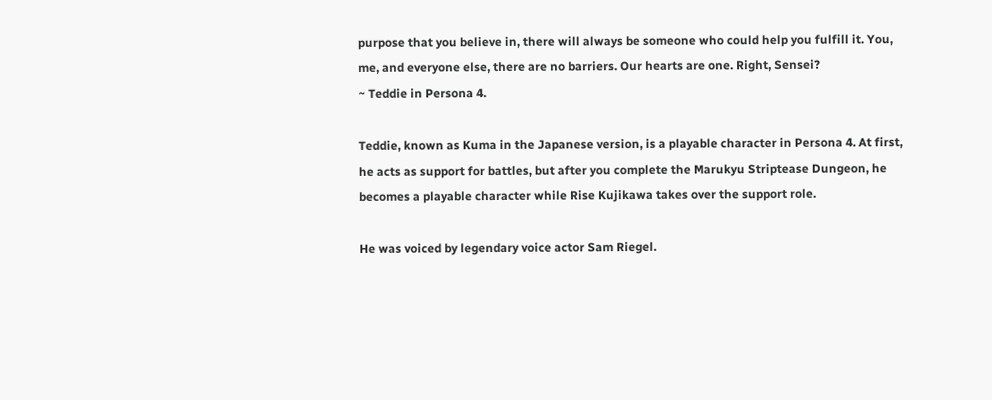purpose that you believe in, there will always be someone who could help you fulfill it. You, me, and everyone else, there are no barriers. Our hearts are one. Right, Sensei?
~ Teddie in Persona 4.

Teddie, known as Kuma in the Japanese version, is a playable character in Persona 4. At first, he acts as support for battles, but after you complete the Marukyu Striptease Dungeon, he becomes a playable character while Rise Kujikawa takes over the support role.

He was voiced by legendary voice actor Sam Riegel.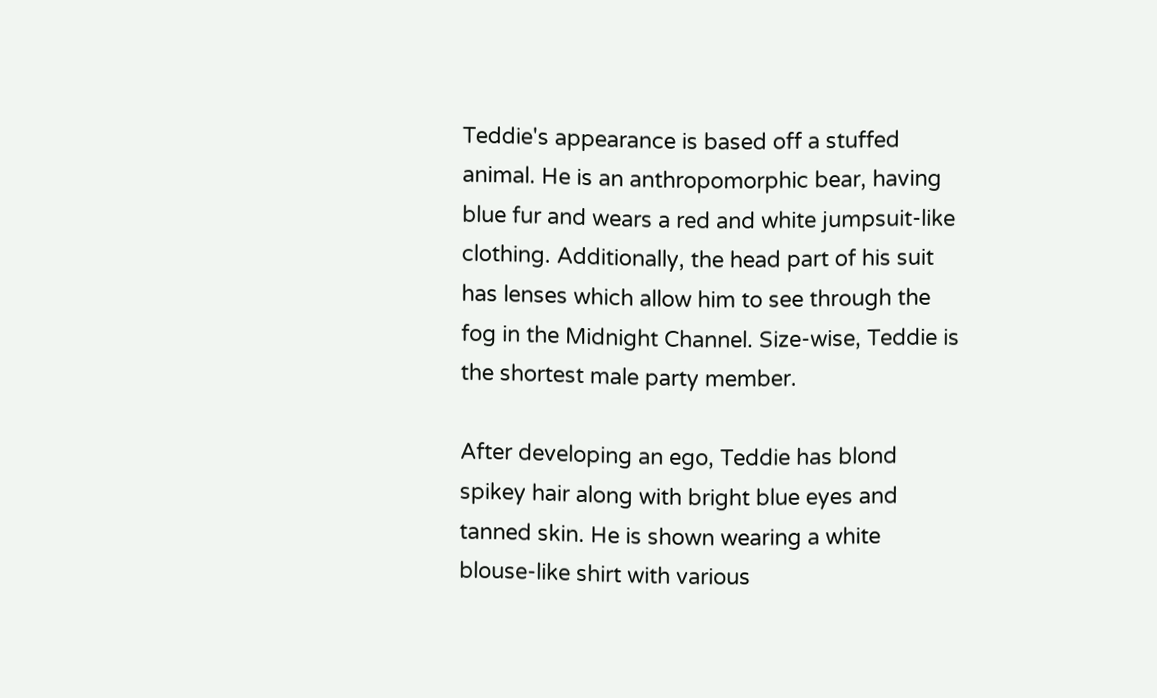Teddie's appearance is based off a stuffed animal. He is an anthropomorphic bear, having blue fur and wears a red and white jumpsuit-like clothing. Additionally, the head part of his suit has lenses which allow him to see through the fog in the Midnight Channel. Size-wise, Teddie is the shortest male party member.

After developing an ego, Teddie has blond spikey hair along with bright blue eyes and tanned skin. He is shown wearing a white blouse-like shirt with various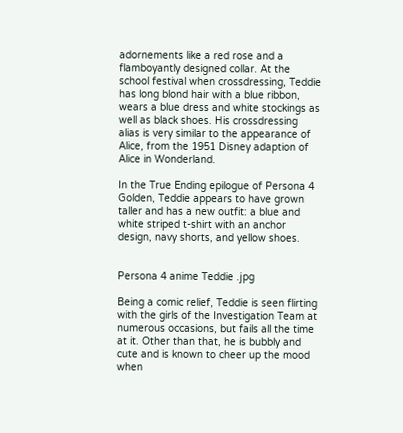adornements like a red rose and a flamboyantly designed collar. At the school festival when crossdressing, Teddie has long blond hair with a blue ribbon, wears a blue dress and white stockings as well as black shoes. His crossdressing alias is very similar to the appearance of Alice, from the 1951 Disney adaption of Alice in Wonderland.

In the True Ending epilogue of Persona 4 Golden, Teddie appears to have grown taller and has a new outfit: a blue and white striped t-shirt with an anchor design, navy shorts, and yellow shoes.


Persona 4 anime Teddie .jpg

Being a comic relief, Teddie is seen flirting with the girls of the Investigation Team at numerous occasions, but fails all the time at it. Other than that, he is bubbly and cute and is known to cheer up the mood when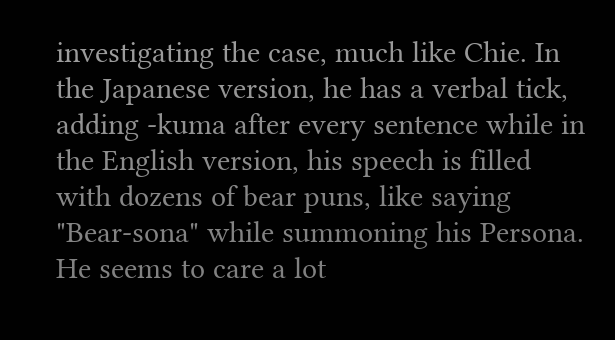investigating the case, much like Chie. In the Japanese version, he has a verbal tick, adding -kuma after every sentence while in the English version, his speech is filled with dozens of bear puns, like saying "Bear-sona" while summoning his Persona. He seems to care a lot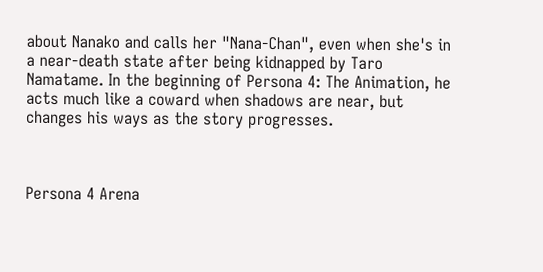about Nanako and calls her "Nana-Chan", even when she's in a near-death state after being kidnapped by Taro Namatame. In the beginning of Persona 4: The Animation, he acts much like a coward when shadows are near, but changes his ways as the story progresses.



Persona 4 Arena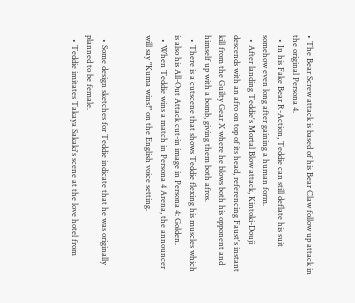• The Bear Screw attack is based of his Bear Claw follow up attack in the original Persona 4.
  • In his Fake Bear R-Action, Teddie can still deflate his suit somehow even long after gaining a human form.
  • After landing Teddie's Mortal Blow attack, Kintoki-Douji descends with an afro on top of its head, referencing Faust's instant kill from the Guilty Gear X where he blows both his opponent and himself up with a bomb, giving them both afros.
  • There is a cutscene that shows Teddie flexing his muscles which is also his All-Out Attack cut-in image in Persona 4: Golden.
  • When Teddie wins a match in Persona 4 Arena, the announcer will say "Kuma wins!" on the English voice setting.


  • Some design sketches for Teddie indicate that he was originally planned to be female.
  • Teddie imitates Takaya Sakaki's scene at the love hotel from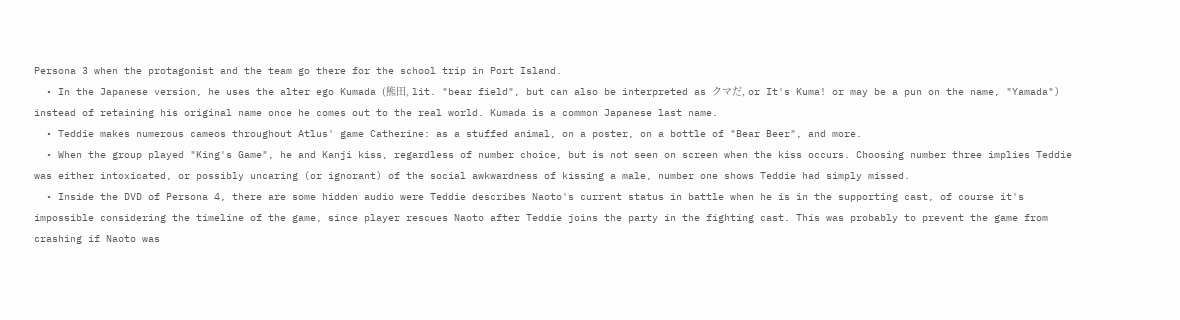Persona 3 when the protagonist and the team go there for the school trip in Port Island.
  • In the Japanese version, he uses the alter ego Kumada (熊田, lit. "bear field", but can also be interpreted as クマだ, or It's Kuma! or may be a pun on the name, "Yamada") instead of retaining his original name once he comes out to the real world. Kumada is a common Japanese last name.
  • Teddie makes numerous cameos throughout Atlus' game Catherine: as a stuffed animal, on a poster, on a bottle of "Bear Beer", and more.
  • When the group played "King's Game", he and Kanji kiss, regardless of number choice, but is not seen on screen when the kiss occurs. Choosing number three implies Teddie was either intoxicated, or possibly uncaring (or ignorant) of the social awkwardness of kissing a male, number one shows Teddie had simply missed.
  • Inside the DVD of Persona 4, there are some hidden audio were Teddie describes Naoto's current status in battle when he is in the supporting cast, of course it's impossible considering the timeline of the game, since player rescues Naoto after Teddie joins the party in the fighting cast. This was probably to prevent the game from crashing if Naoto was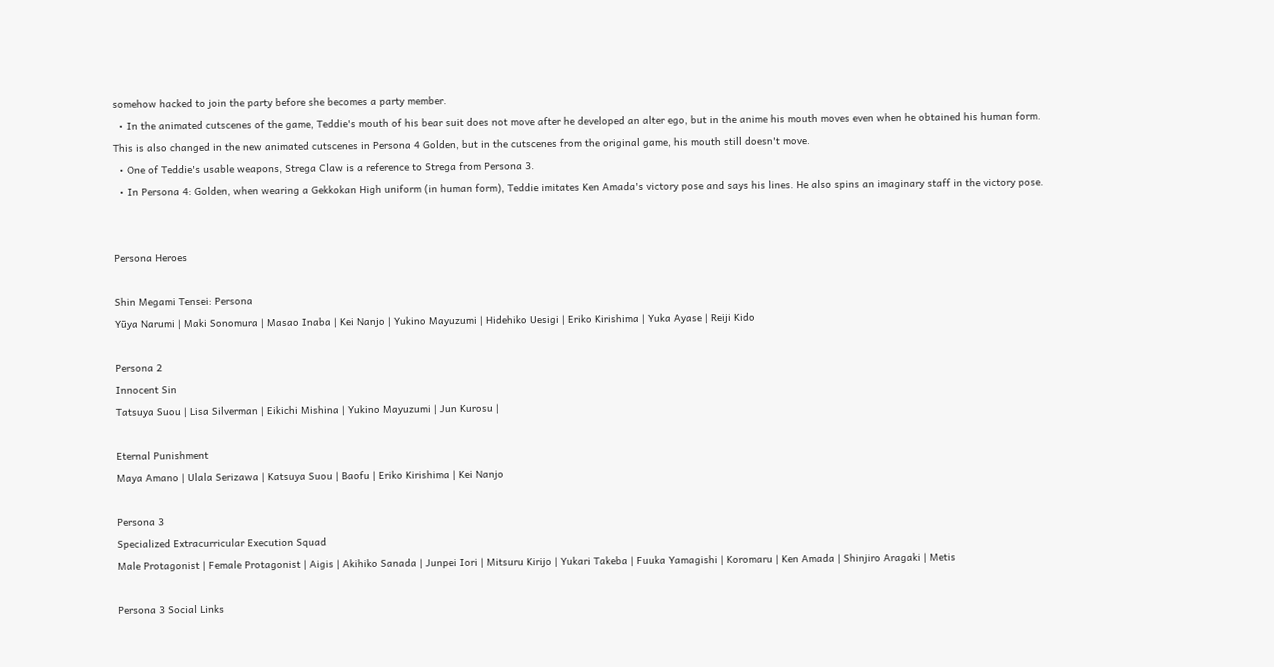somehow hacked to join the party before she becomes a party member.
  • In the animated cutscenes of the game, Teddie's mouth of his bear suit does not move after he developed an alter ego, but in the anime his mouth moves even when he obtained his human form. This is also changed in the new animated cutscenes in Persona 4 Golden, but in the cutscenes from the original game, his mouth still doesn't move.
  • One of Teddie's usable weapons, Strega Claw is a reference to Strega from Persona 3.
  • In Persona 4: Golden, when wearing a Gekkokan High uniform (in human form), Teddie imitates Ken Amada's victory pose and says his lines. He also spins an imaginary staff in the victory pose.


Persona Heroes

Shin Megami Tensei: Persona
Yūya Narumi | Maki Sonomura | Masao Inaba | Kei Nanjo | Yukino Mayuzumi | Hidehiko Uesigi | Eriko Kirishima | Yuka Ayase | Reiji Kido

Persona 2
Innocent Sin
Tatsuya Suou | Lisa Silverman | Eikichi Mishina | Yukino Mayuzumi | Jun Kurosu |

Eternal Punishment
Maya Amano | Ulala Serizawa | Katsuya Suou | Baofu | Eriko Kirishima | Kei Nanjo

Persona 3
Specialized Extracurricular Execution Squad
Male Protagonist | Female Protagonist | Aigis | Akihiko Sanada | Junpei Iori | Mitsuru Kirijo | Yukari Takeba | Fuuka Yamagishi | Koromaru | Ken Amada | Shinjiro Aragaki | Metis

Persona 3 Social Links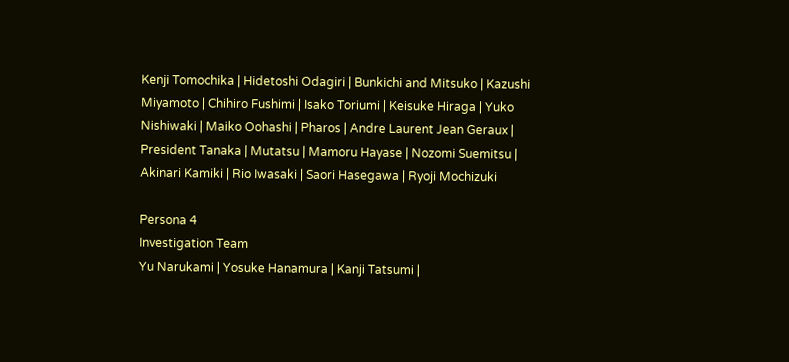Kenji Tomochika | Hidetoshi Odagiri | Bunkichi and Mitsuko | Kazushi Miyamoto | Chihiro Fushimi | Isako Toriumi | Keisuke Hiraga | Yuko Nishiwaki | Maiko Oohashi | Pharos | Andre Laurent Jean Geraux | President Tanaka | Mutatsu | Mamoru Hayase | Nozomi Suemitsu | Akinari Kamiki | Rio Iwasaki | Saori Hasegawa | Ryoji Mochizuki

Persona 4
Investigation Team
Yu Narukami | Yosuke Hanamura | Kanji Tatsumi |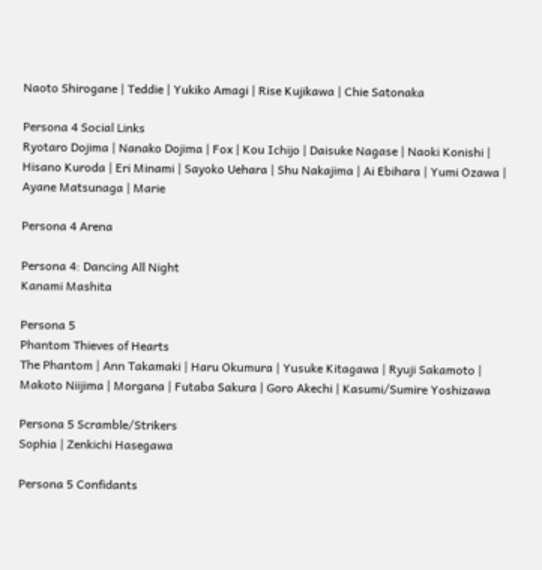Naoto Shirogane | Teddie | Yukiko Amagi | Rise Kujikawa | Chie Satonaka

Persona 4 Social Links
Ryotaro Dojima | Nanako Dojima | Fox | Kou Ichijo | Daisuke Nagase | Naoki Konishi | Hisano Kuroda | Eri Minami | Sayoko Uehara | Shu Nakajima | Ai Ebihara | Yumi Ozawa | Ayane Matsunaga | Marie

Persona 4 Arena

Persona 4: Dancing All Night
Kanami Mashita

Persona 5
Phantom Thieves of Hearts
The Phantom | Ann Takamaki | Haru Okumura | Yusuke Kitagawa | Ryuji Sakamoto | Makoto Niijima | Morgana | Futaba Sakura | Goro Akechi | Kasumi/Sumire Yoshizawa

Persona 5 Scramble/Strikers
Sophia | Zenkichi Hasegawa

Persona 5 Confidants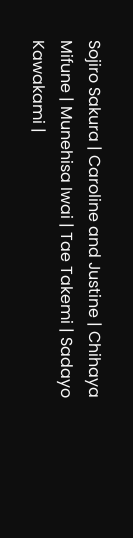Sojiro Sakura | Caroline and Justine | Chihaya Mifune | Munehisa Iwai | Tae Takemi | Sadayo Kawakami |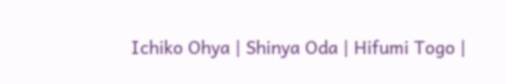Ichiko Ohya | Shinya Oda | Hifumi Togo |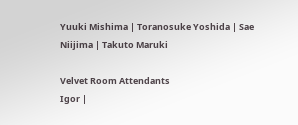Yuuki Mishima | Toranosuke Yoshida | Sae Niijima | Takuto Maruki

Velvet Room Attendants
Igor |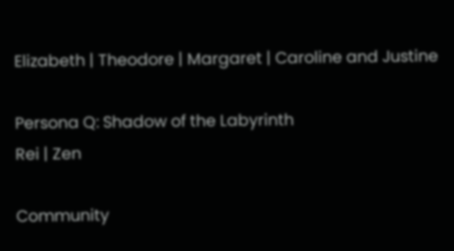Elizabeth | Theodore | Margaret | Caroline and Justine

Persona Q: Shadow of the Labyrinth
Rei | Zen

Community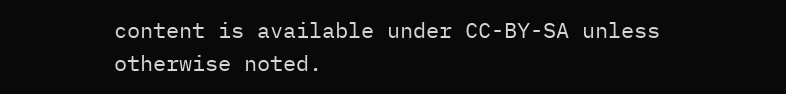content is available under CC-BY-SA unless otherwise noted.